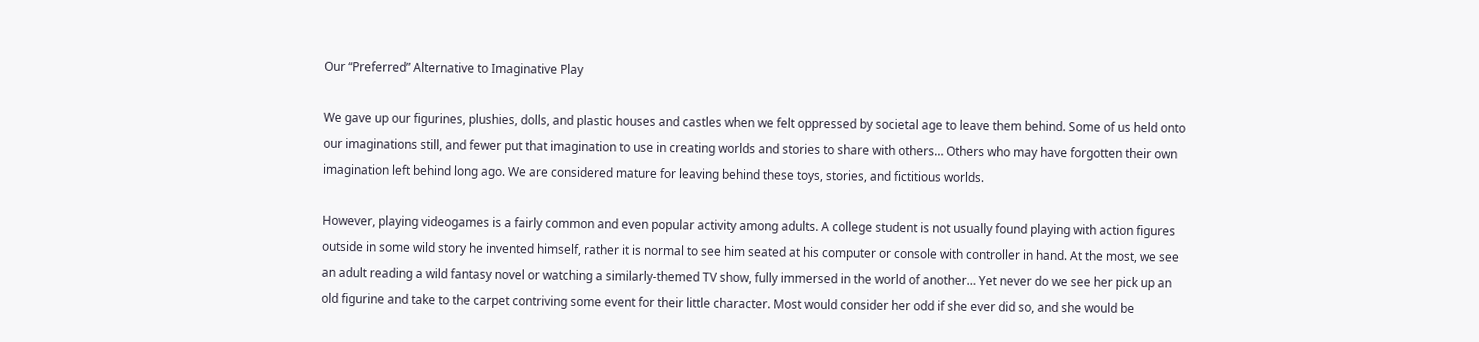Our “Preferred” Alternative to Imaginative Play

We gave up our figurines, plushies, dolls, and plastic houses and castles when we felt oppressed by societal age to leave them behind. Some of us held onto our imaginations still, and fewer put that imagination to use in creating worlds and stories to share with others… Others who may have forgotten their own imagination left behind long ago. We are considered mature for leaving behind these toys, stories, and fictitious worlds.

However, playing videogames is a fairly common and even popular activity among adults. A college student is not usually found playing with action figures outside in some wild story he invented himself, rather it is normal to see him seated at his computer or console with controller in hand. At the most, we see an adult reading a wild fantasy novel or watching a similarly-themed TV show, fully immersed in the world of another… Yet never do we see her pick up an old figurine and take to the carpet contriving some event for their little character. Most would consider her odd if she ever did so, and she would be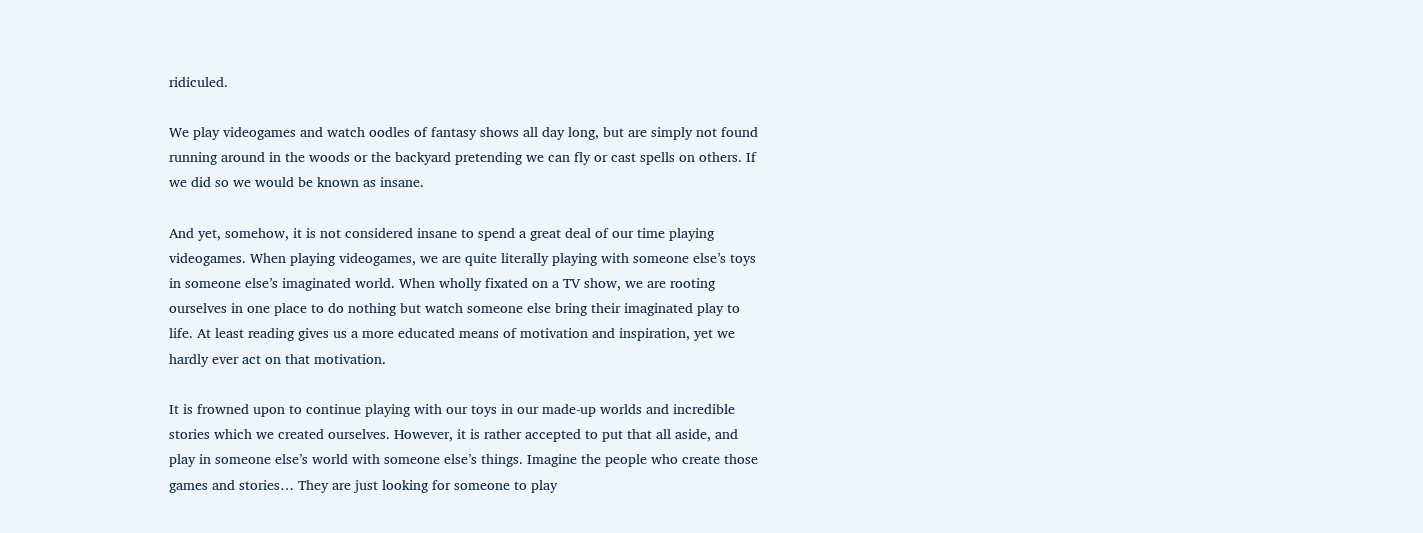ridiculed.

We play videogames and watch oodles of fantasy shows all day long, but are simply not found running around in the woods or the backyard pretending we can fly or cast spells on others. If we did so we would be known as insane.

And yet, somehow, it is not considered insane to spend a great deal of our time playing videogames. When playing videogames, we are quite literally playing with someone else’s toys in someone else’s imaginated world. When wholly fixated on a TV show, we are rooting ourselves in one place to do nothing but watch someone else bring their imaginated play to life. At least reading gives us a more educated means of motivation and inspiration, yet we hardly ever act on that motivation.

It is frowned upon to continue playing with our toys in our made-up worlds and incredible stories which we created ourselves. However, it is rather accepted to put that all aside, and play in someone else’s world with someone else’s things. Imagine the people who create those games and stories… They are just looking for someone to play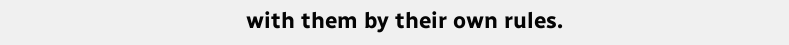with them by their own rules.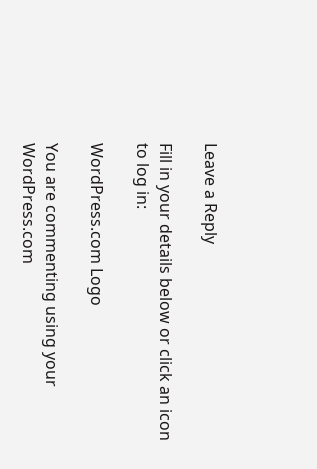Leave a Reply

Fill in your details below or click an icon to log in:

WordPress.com Logo

You are commenting using your WordPress.com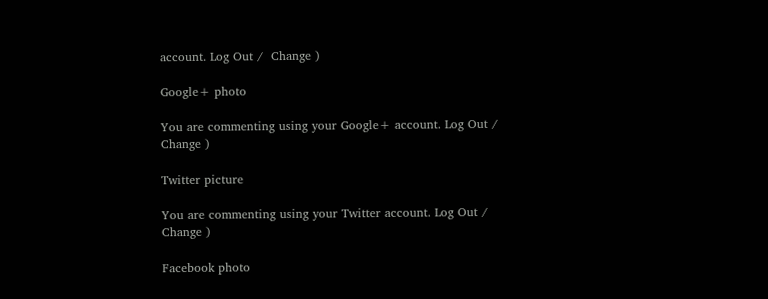account. Log Out /  Change )

Google+ photo

You are commenting using your Google+ account. Log Out /  Change )

Twitter picture

You are commenting using your Twitter account. Log Out /  Change )

Facebook photo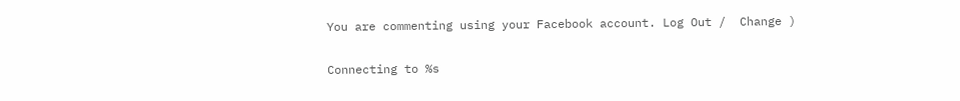You are commenting using your Facebook account. Log Out /  Change )


Connecting to %s